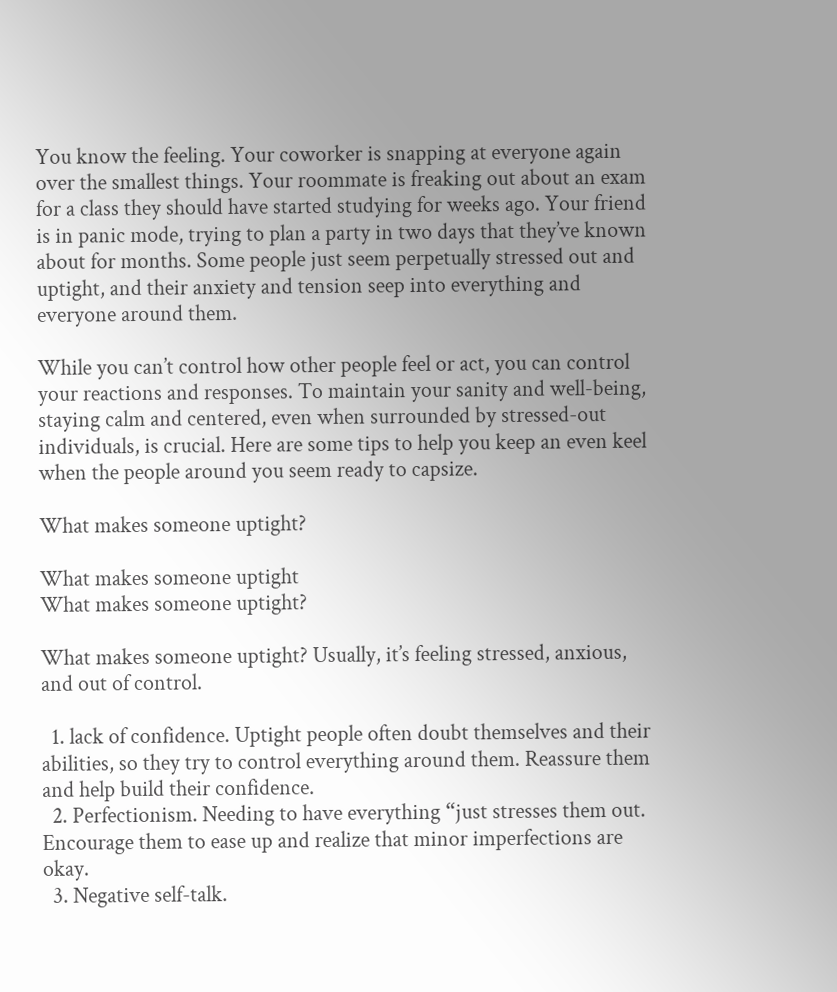You know the feeling. Your coworker is snapping at everyone again over the smallest things. Your roommate is freaking out about an exam for a class they should have started studying for weeks ago. Your friend is in panic mode, trying to plan a party in two days that they’ve known about for months. Some people just seem perpetually stressed out and uptight, and their anxiety and tension seep into everything and everyone around them.

While you can’t control how other people feel or act, you can control your reactions and responses. To maintain your sanity and well-being, staying calm and centered, even when surrounded by stressed-out individuals, is crucial. Here are some tips to help you keep an even keel when the people around you seem ready to capsize.

What makes someone uptight?

What makes someone uptight
What makes someone uptight?

What makes someone uptight? Usually, it’s feeling stressed, anxious, and out of control.

  1. lack of confidence. Uptight people often doubt themselves and their abilities, so they try to control everything around them. Reassure them and help build their confidence.
  2. Perfectionism. Needing to have everything “just stresses them out. Encourage them to ease up and realize that minor imperfections are okay.
  3. Negative self-talk.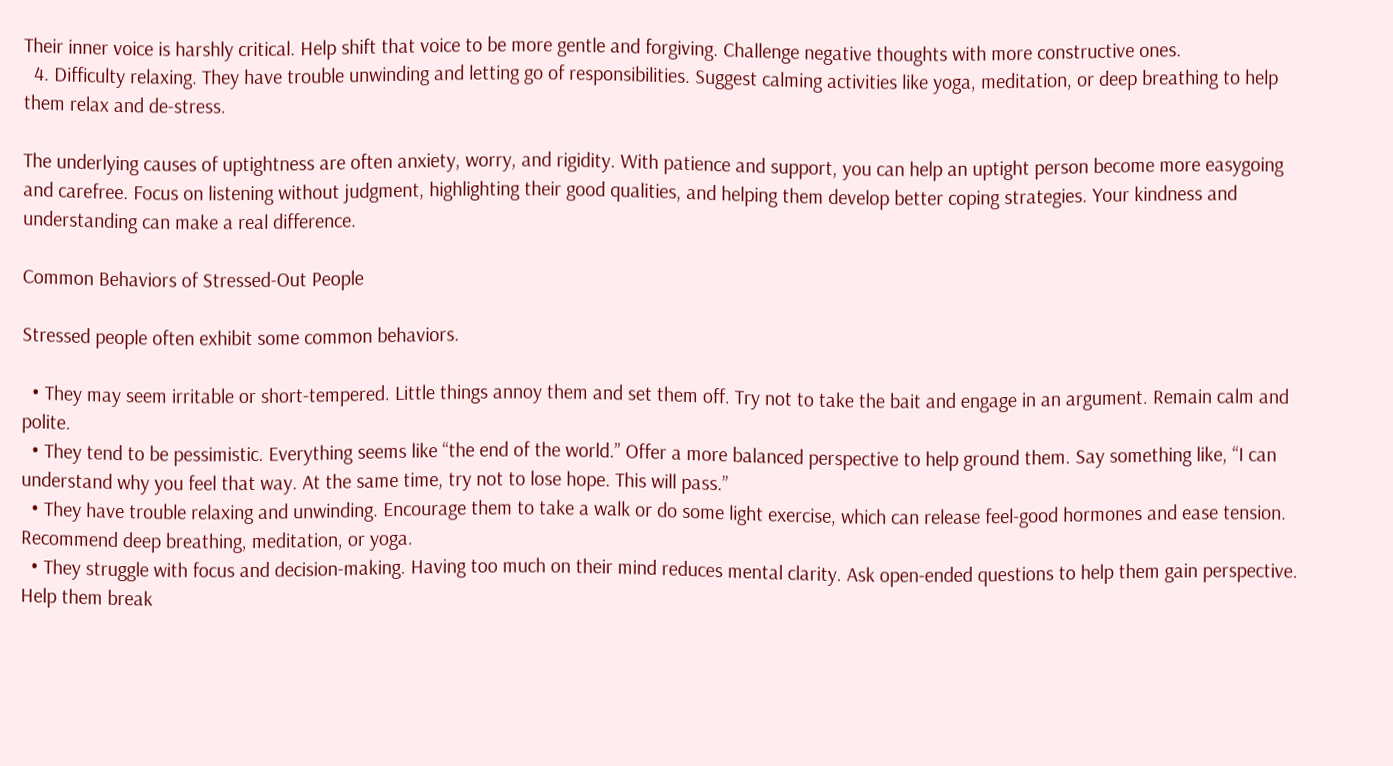Their inner voice is harshly critical. Help shift that voice to be more gentle and forgiving. Challenge negative thoughts with more constructive ones.
  4. Difficulty relaxing. They have trouble unwinding and letting go of responsibilities. Suggest calming activities like yoga, meditation, or deep breathing to help them relax and de-stress.

The underlying causes of uptightness are often anxiety, worry, and rigidity. With patience and support, you can help an uptight person become more easygoing and carefree. Focus on listening without judgment, highlighting their good qualities, and helping them develop better coping strategies. Your kindness and understanding can make a real difference.

Common Behaviors of Stressed-Out People

Stressed people often exhibit some common behaviors.

  • They may seem irritable or short-tempered. Little things annoy them and set them off. Try not to take the bait and engage in an argument. Remain calm and polite.
  • They tend to be pessimistic. Everything seems like “the end of the world.” Offer a more balanced perspective to help ground them. Say something like, “I can understand why you feel that way. At the same time, try not to lose hope. This will pass.”
  • They have trouble relaxing and unwinding. Encourage them to take a walk or do some light exercise, which can release feel-good hormones and ease tension. Recommend deep breathing, meditation, or yoga.
  • They struggle with focus and decision-making. Having too much on their mind reduces mental clarity. Ask open-ended questions to help them gain perspective. Help them break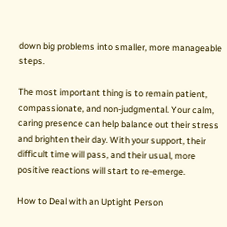down big problems into smaller, more manageable steps.

The most important thing is to remain patient, compassionate, and non-judgmental. Your calm, caring presence can help balance out their stress and brighten their day. With your support, their difficult time will pass, and their usual, more positive reactions will start to re-emerge.

How to Deal with an Uptight Person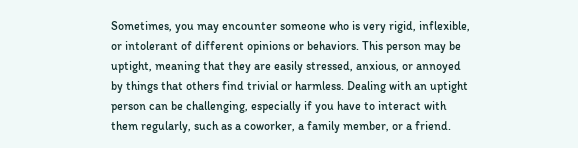Sometimes, you may encounter someone who is very rigid, inflexible, or intolerant of different opinions or behaviors. This person may be uptight, meaning that they are easily stressed, anxious, or annoyed by things that others find trivial or harmless. Dealing with an uptight person can be challenging, especially if you have to interact with them regularly, such as a coworker, a family member, or a friend.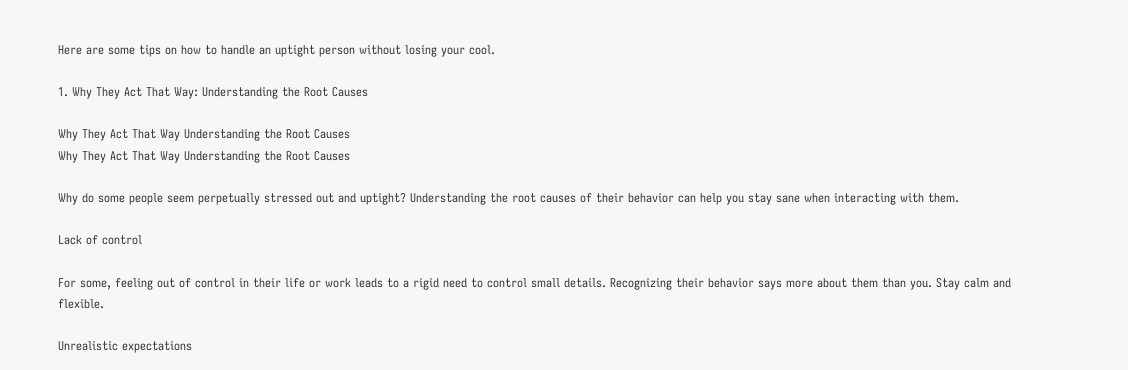Here are some tips on how to handle an uptight person without losing your cool.

1. Why They Act That Way: Understanding the Root Causes

Why They Act That Way Understanding the Root Causes
Why They Act That Way Understanding the Root Causes

Why do some people seem perpetually stressed out and uptight? Understanding the root causes of their behavior can help you stay sane when interacting with them.

Lack of control

For some, feeling out of control in their life or work leads to a rigid need to control small details. Recognizing their behavior says more about them than you. Stay calm and flexible.

Unrealistic expectations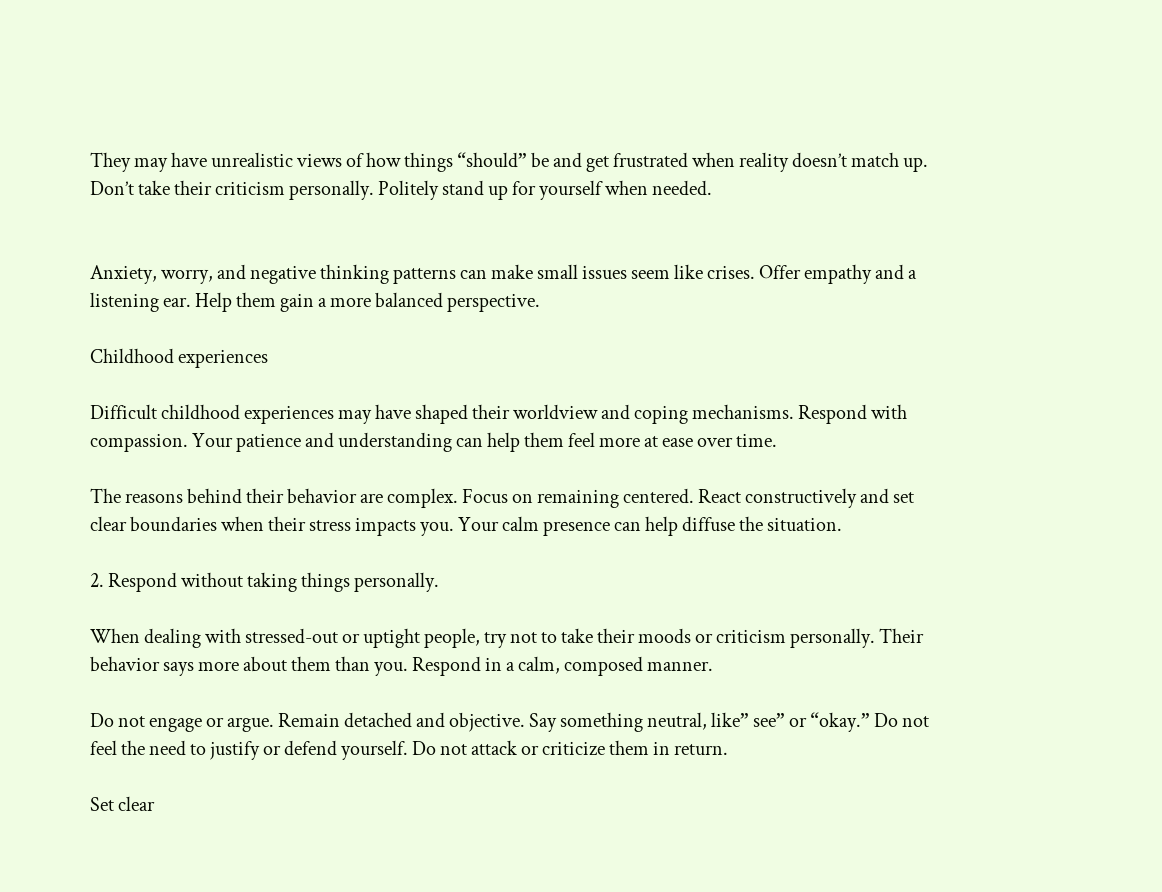They may have unrealistic views of how things “should” be and get frustrated when reality doesn’t match up. Don’t take their criticism personally. Politely stand up for yourself when needed.


Anxiety, worry, and negative thinking patterns can make small issues seem like crises. Offer empathy and a listening ear. Help them gain a more balanced perspective.

Childhood experiences

Difficult childhood experiences may have shaped their worldview and coping mechanisms. Respond with compassion. Your patience and understanding can help them feel more at ease over time.

The reasons behind their behavior are complex. Focus on remaining centered. React constructively and set clear boundaries when their stress impacts you. Your calm presence can help diffuse the situation.

2. Respond without taking things personally.

When dealing with stressed-out or uptight people, try not to take their moods or criticism personally. Their behavior says more about them than you. Respond in a calm, composed manner.

Do not engage or argue. Remain detached and objective. Say something neutral, like” see” or “okay.” Do not feel the need to justify or defend yourself. Do not attack or criticize them in return.

Set clear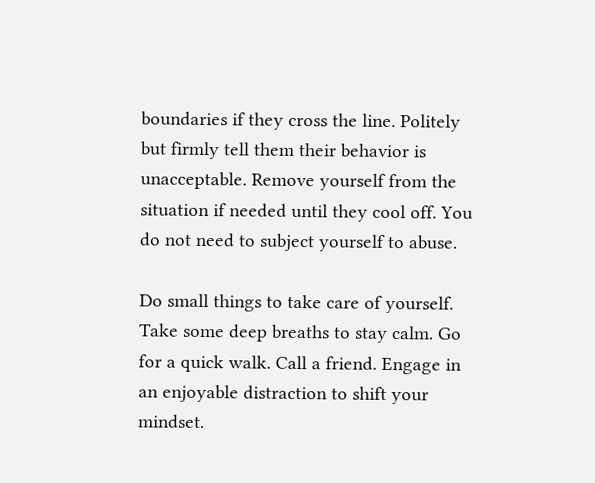boundaries if they cross the line. Politely but firmly tell them their behavior is unacceptable. Remove yourself from the situation if needed until they cool off. You do not need to subject yourself to abuse.

Do small things to take care of yourself. Take some deep breaths to stay calm. Go for a quick walk. Call a friend. Engage in an enjoyable distraction to shift your mindset.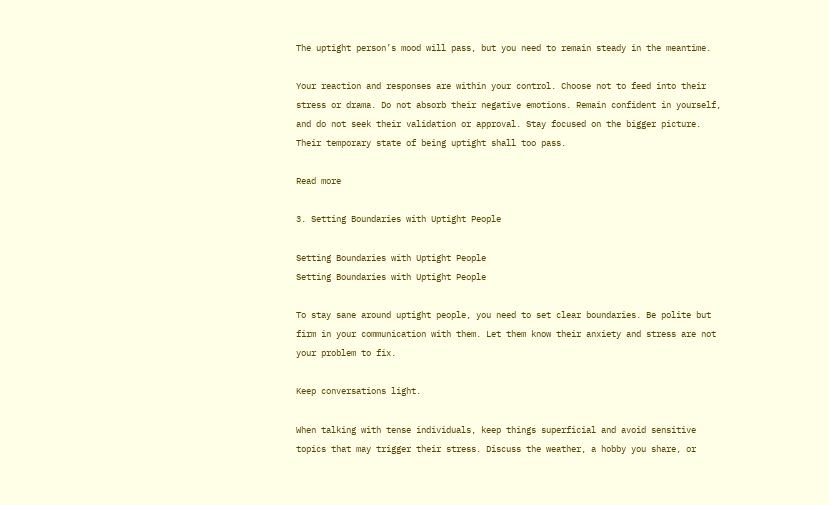The uptight person’s mood will pass, but you need to remain steady in the meantime.

Your reaction and responses are within your control. Choose not to feed into their stress or drama. Do not absorb their negative emotions. Remain confident in yourself, and do not seek their validation or approval. Stay focused on the bigger picture. Their temporary state of being uptight shall too pass.

Read more

3. Setting Boundaries with Uptight People

Setting Boundaries with Uptight People
Setting Boundaries with Uptight People

To stay sane around uptight people, you need to set clear boundaries. Be polite but firm in your communication with them. Let them know their anxiety and stress are not your problem to fix.

Keep conversations light.

When talking with tense individuals, keep things superficial and avoid sensitive topics that may trigger their stress. Discuss the weather, a hobby you share, or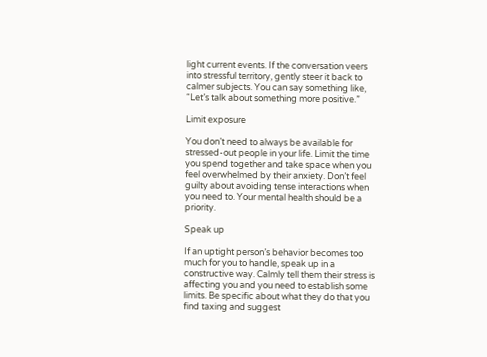light current events. If the conversation veers into stressful territory, gently steer it back to calmer subjects. You can say something like, “Let’s talk about something more positive.”

Limit exposure

You don’t need to always be available for stressed-out people in your life. Limit the time you spend together and take space when you feel overwhelmed by their anxiety. Don’t feel guilty about avoiding tense interactions when you need to. Your mental health should be a priority.

Speak up

If an uptight person’s behavior becomes too much for you to handle, speak up in a constructive way. Calmly tell them their stress is affecting you and you need to establish some limits. Be specific about what they do that you find taxing and suggest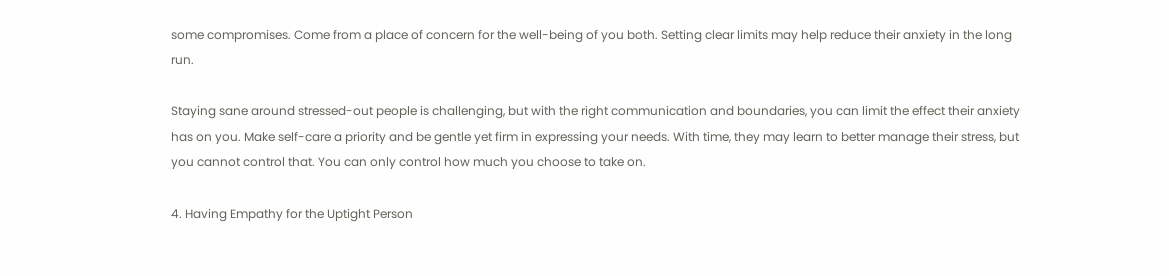some compromises. Come from a place of concern for the well-being of you both. Setting clear limits may help reduce their anxiety in the long run.

Staying sane around stressed-out people is challenging, but with the right communication and boundaries, you can limit the effect their anxiety has on you. Make self-care a priority and be gentle yet firm in expressing your needs. With time, they may learn to better manage their stress, but you cannot control that. You can only control how much you choose to take on.

4. Having Empathy for the Uptight Person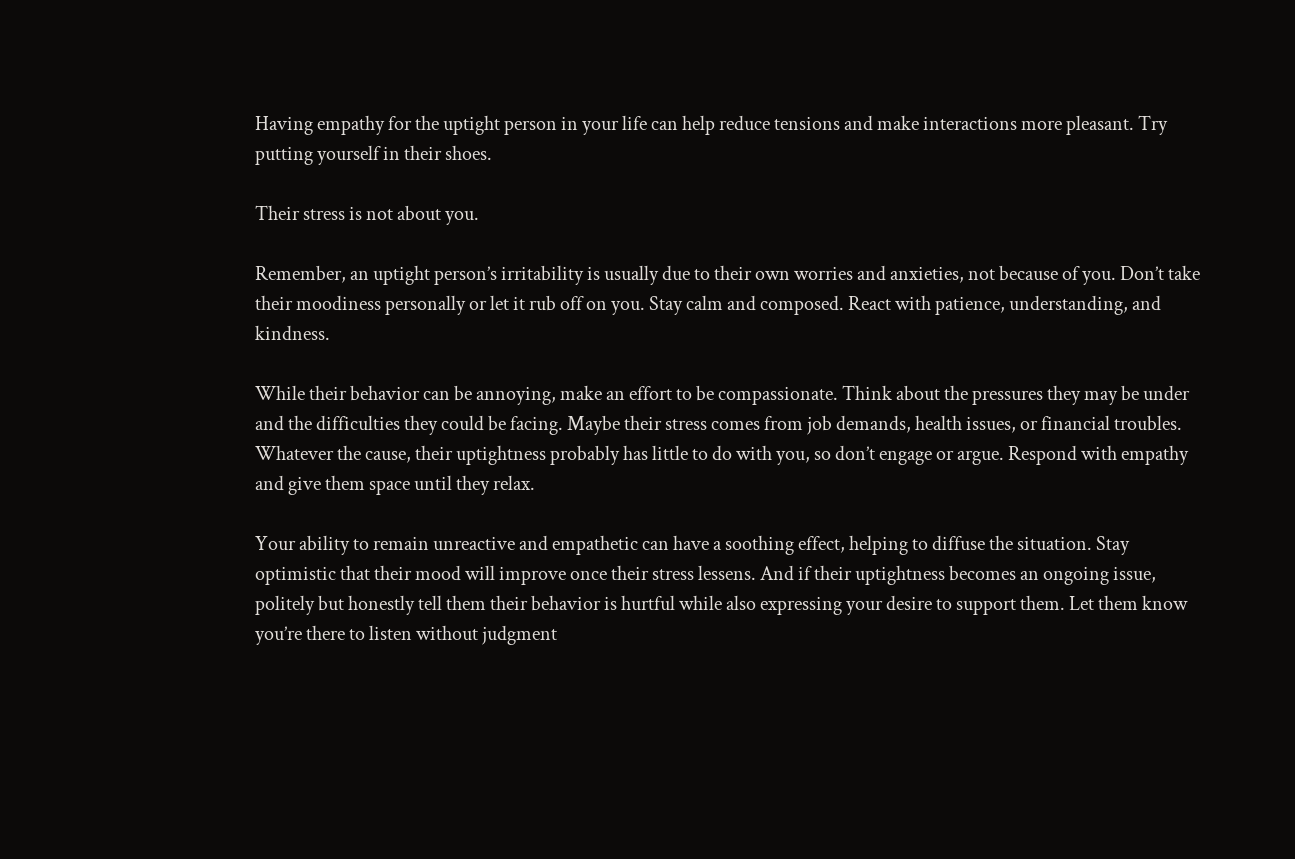Having empathy for the uptight person in your life can help reduce tensions and make interactions more pleasant. Try putting yourself in their shoes.

Their stress is not about you.

Remember, an uptight person’s irritability is usually due to their own worries and anxieties, not because of you. Don’t take their moodiness personally or let it rub off on you. Stay calm and composed. React with patience, understanding, and kindness.

While their behavior can be annoying, make an effort to be compassionate. Think about the pressures they may be under and the difficulties they could be facing. Maybe their stress comes from job demands, health issues, or financial troubles. Whatever the cause, their uptightness probably has little to do with you, so don’t engage or argue. Respond with empathy and give them space until they relax.

Your ability to remain unreactive and empathetic can have a soothing effect, helping to diffuse the situation. Stay optimistic that their mood will improve once their stress lessens. And if their uptightness becomes an ongoing issue, politely but honestly tell them their behavior is hurtful while also expressing your desire to support them. Let them know you’re there to listen without judgment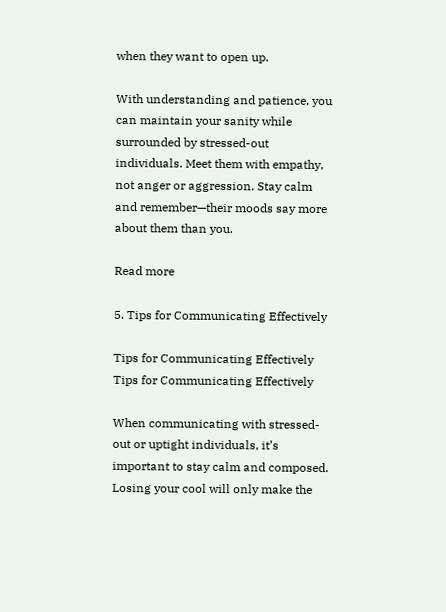when they want to open up.

With understanding and patience, you can maintain your sanity while surrounded by stressed-out individuals. Meet them with empathy, not anger or aggression. Stay calm and remember—their moods say more about them than you.

Read more

5. Tips for Communicating Effectively

Tips for Communicating Effectively
Tips for Communicating Effectively

When communicating with stressed-out or uptight individuals, it’s important to stay calm and composed. Losing your cool will only make the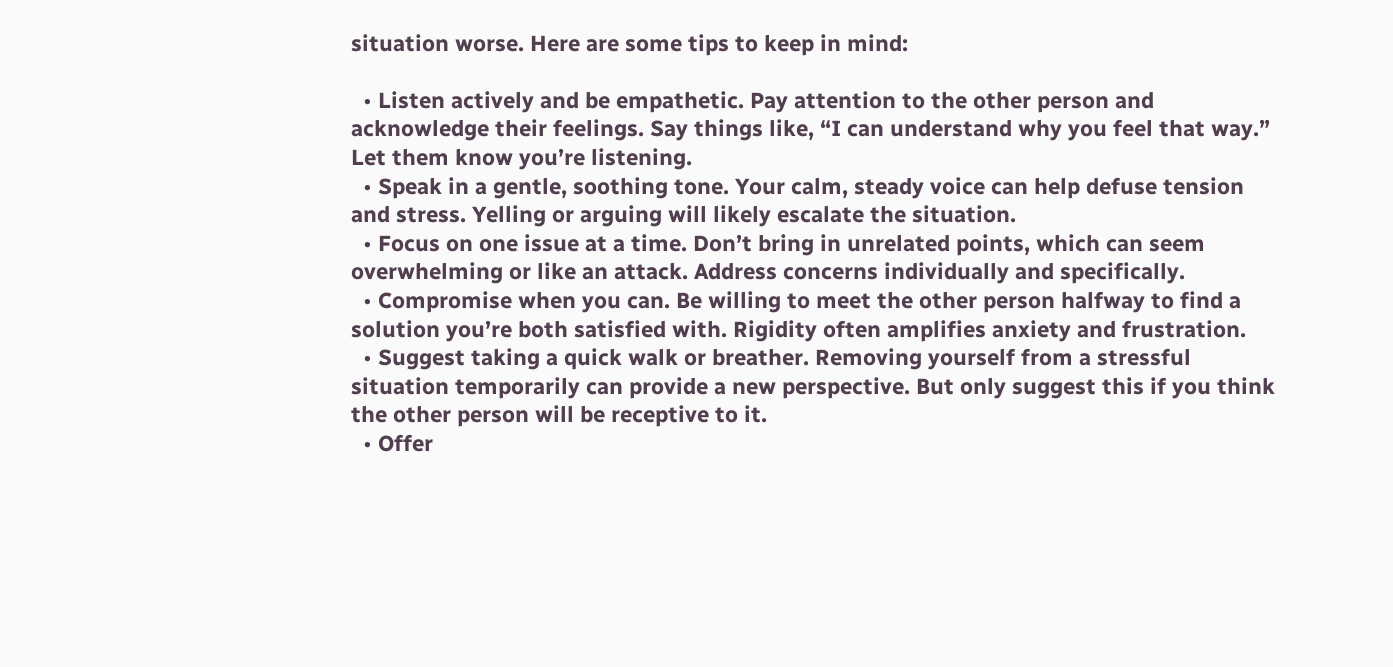situation worse. Here are some tips to keep in mind:

  • Listen actively and be empathetic. Pay attention to the other person and acknowledge their feelings. Say things like, “I can understand why you feel that way.” Let them know you’re listening.
  • Speak in a gentle, soothing tone. Your calm, steady voice can help defuse tension and stress. Yelling or arguing will likely escalate the situation.
  • Focus on one issue at a time. Don’t bring in unrelated points, which can seem overwhelming or like an attack. Address concerns individually and specifically.
  • Compromise when you can. Be willing to meet the other person halfway to find a solution you’re both satisfied with. Rigidity often amplifies anxiety and frustration.
  • Suggest taking a quick walk or breather. Removing yourself from a stressful situation temporarily can provide a new perspective. But only suggest this if you think the other person will be receptive to it.
  • Offer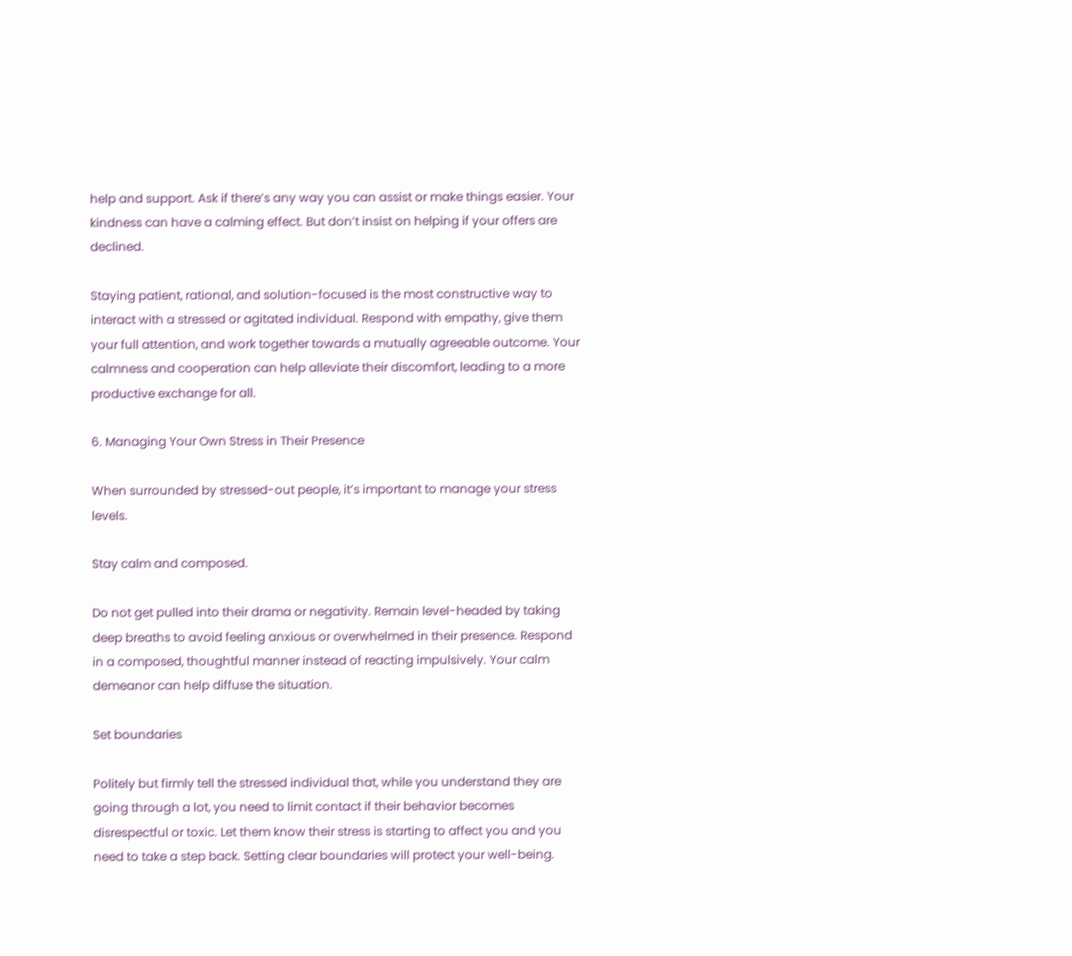help and support. Ask if there’s any way you can assist or make things easier. Your kindness can have a calming effect. But don’t insist on helping if your offers are declined.

Staying patient, rational, and solution-focused is the most constructive way to interact with a stressed or agitated individual. Respond with empathy, give them your full attention, and work together towards a mutually agreeable outcome. Your calmness and cooperation can help alleviate their discomfort, leading to a more productive exchange for all.

6. Managing Your Own Stress in Their Presence

When surrounded by stressed-out people, it’s important to manage your stress levels.

Stay calm and composed.

Do not get pulled into their drama or negativity. Remain level-headed by taking deep breaths to avoid feeling anxious or overwhelmed in their presence. Respond in a composed, thoughtful manner instead of reacting impulsively. Your calm demeanor can help diffuse the situation.

Set boundaries

Politely but firmly tell the stressed individual that, while you understand they are going through a lot, you need to limit contact if their behavior becomes disrespectful or toxic. Let them know their stress is starting to affect you and you need to take a step back. Setting clear boundaries will protect your well-being.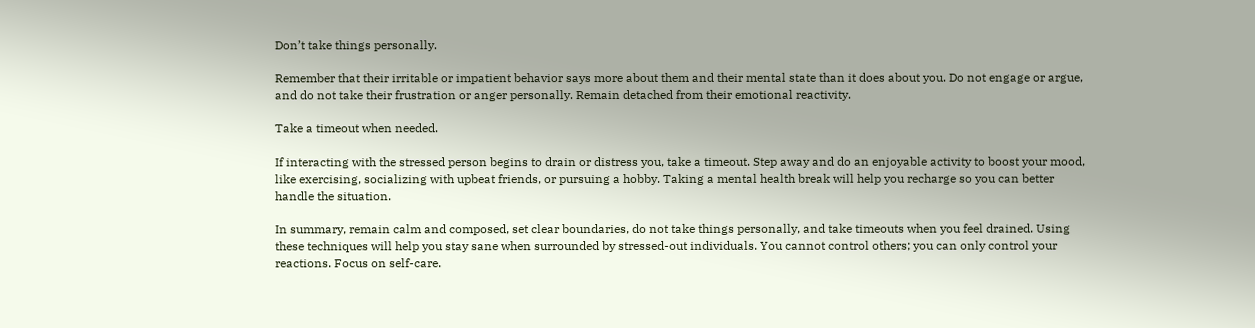Don’t take things personally.

Remember that their irritable or impatient behavior says more about them and their mental state than it does about you. Do not engage or argue, and do not take their frustration or anger personally. Remain detached from their emotional reactivity.

Take a timeout when needed.

If interacting with the stressed person begins to drain or distress you, take a timeout. Step away and do an enjoyable activity to boost your mood, like exercising, socializing with upbeat friends, or pursuing a hobby. Taking a mental health break will help you recharge so you can better handle the situation.

In summary, remain calm and composed, set clear boundaries, do not take things personally, and take timeouts when you feel drained. Using these techniques will help you stay sane when surrounded by stressed-out individuals. You cannot control others; you can only control your reactions. Focus on self-care.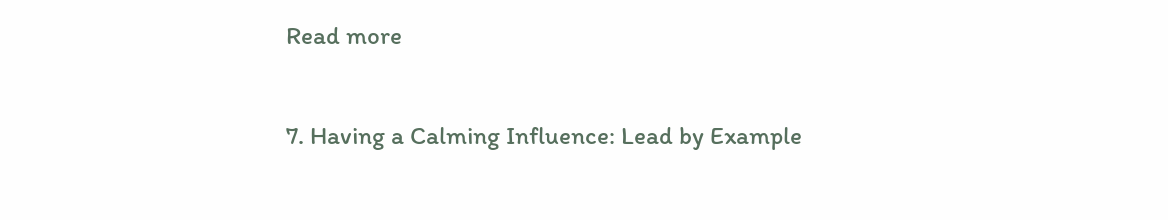Read more

7. Having a Calming Influence: Lead by Example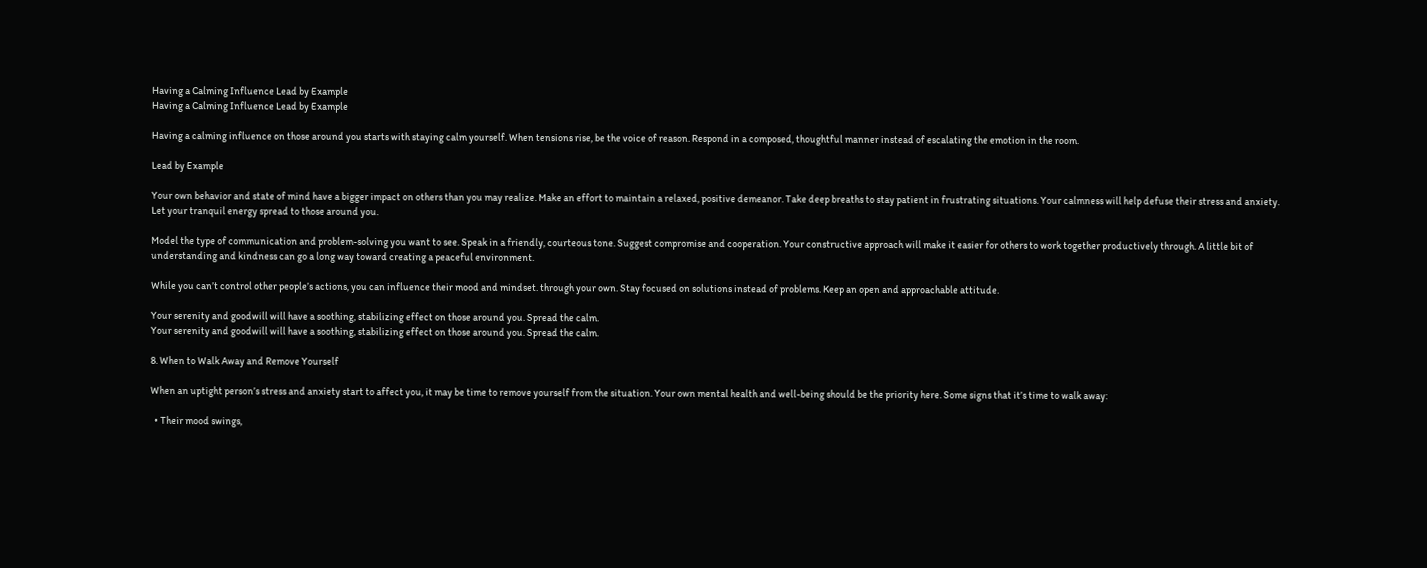Having a Calming Influence Lead by Example
Having a Calming Influence Lead by Example

Having a calming influence on those around you starts with staying calm yourself. When tensions rise, be the voice of reason. Respond in a composed, thoughtful manner instead of escalating the emotion in the room.

Lead by Example

Your own behavior and state of mind have a bigger impact on others than you may realize. Make an effort to maintain a relaxed, positive demeanor. Take deep breaths to stay patient in frustrating situations. Your calmness will help defuse their stress and anxiety. Let your tranquil energy spread to those around you.

Model the type of communication and problem-solving you want to see. Speak in a friendly, courteous tone. Suggest compromise and cooperation. Your constructive approach will make it easier for others to work together productively through. A little bit of understanding and kindness can go a long way toward creating a peaceful environment.

While you can’t control other people’s actions, you can influence their mood and mindset. through your own. Stay focused on solutions instead of problems. Keep an open and approachable attitude.

Your serenity and goodwill will have a soothing, stabilizing effect on those around you. Spread the calm.
Your serenity and goodwill will have a soothing, stabilizing effect on those around you. Spread the calm.

8. When to Walk Away and Remove Yourself

When an uptight person’s stress and anxiety start to affect you, it may be time to remove yourself from the situation. Your own mental health and well-being should be the priority here. Some signs that it’s time to walk away:

  • Their mood swings,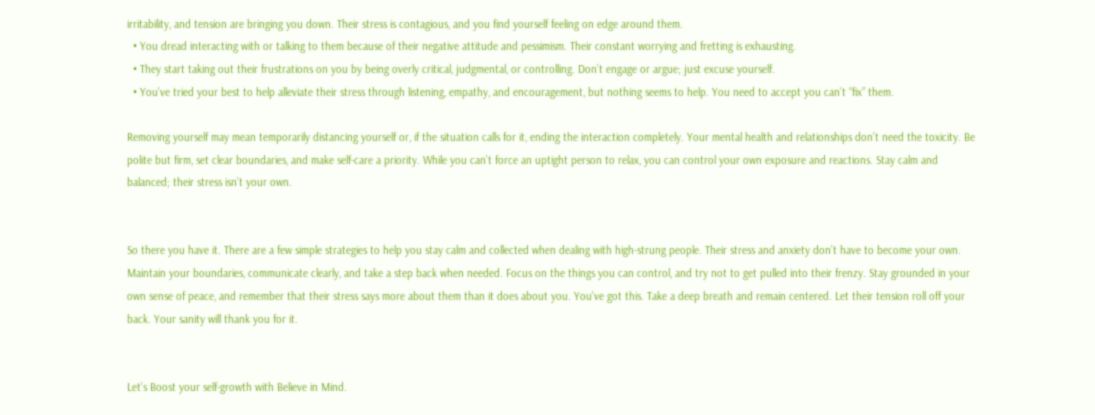irritability, and tension are bringing you down. Their stress is contagious, and you find yourself feeling on edge around them.
  • You dread interacting with or talking to them because of their negative attitude and pessimism. Their constant worrying and fretting is exhausting.
  • They start taking out their frustrations on you by being overly critical, judgmental, or controlling. Don’t engage or argue; just excuse yourself.
  • You’ve tried your best to help alleviate their stress through listening, empathy, and encouragement, but nothing seems to help. You need to accept you can’t “fix” them.

Removing yourself may mean temporarily distancing yourself or, if the situation calls for it, ending the interaction completely. Your mental health and relationships don’t need the toxicity. Be polite but firm, set clear boundaries, and make self-care a priority. While you can’t force an uptight person to relax, you can control your own exposure and reactions. Stay calm and balanced; their stress isn’t your own.


So there you have it. There are a few simple strategies to help you stay calm and collected when dealing with high-strung people. Their stress and anxiety don’t have to become your own. Maintain your boundaries, communicate clearly, and take a step back when needed. Focus on the things you can control, and try not to get pulled into their frenzy. Stay grounded in your own sense of peace, and remember that their stress says more about them than it does about you. You’ve got this. Take a deep breath and remain centered. Let their tension roll off your back. Your sanity will thank you for it.


Let’s Boost your self-growth with Believe in Mind.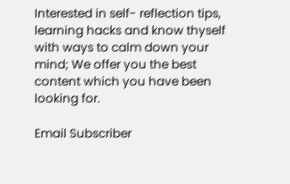Interested in self- reflection tips, learning hacks and know thyself with ways to calm down your mind; We offer you the best content which you have been looking for.

Email Subscriber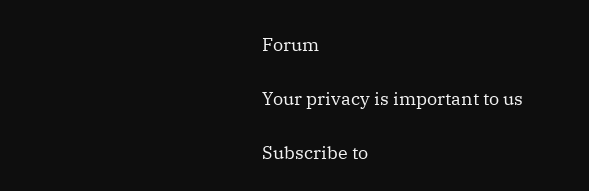Forum

Your privacy is important to us

Subscribe to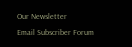Our Newsletter
Email Subscriber Forum